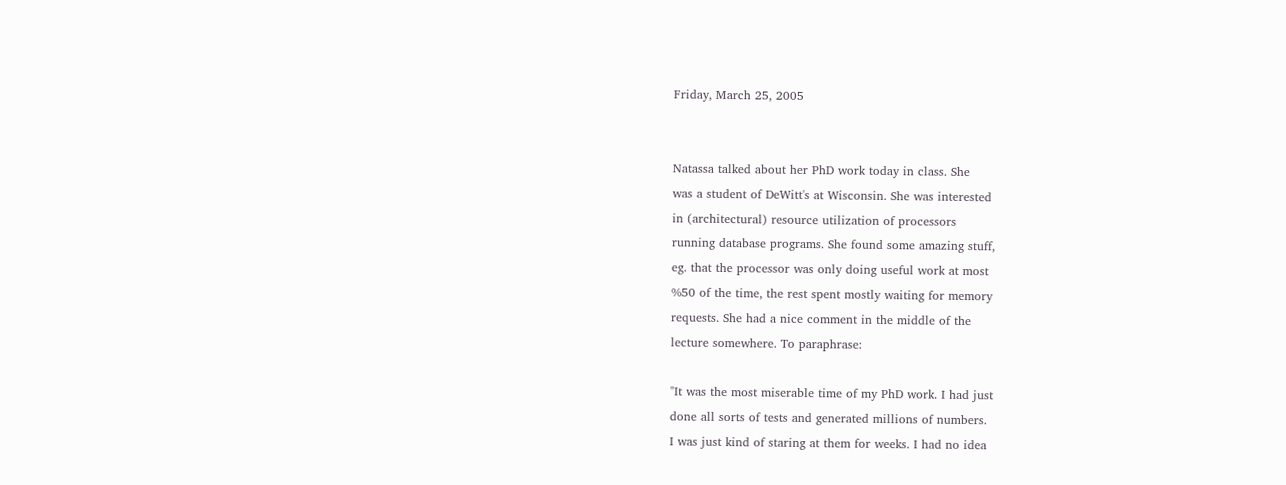Friday, March 25, 2005


Natassa talked about her PhD work today in class. She
was a student of DeWitt's at Wisconsin. She was interested
in (architectural) resource utilization of processors
running database programs. She found some amazing stuff,
eg. that the processor was only doing useful work at most
%50 of the time, the rest spent mostly waiting for memory
requests. She had a nice comment in the middle of the
lecture somewhere. To paraphrase:

"It was the most miserable time of my PhD work. I had just
done all sorts of tests and generated millions of numbers.
I was just kind of staring at them for weeks. I had no idea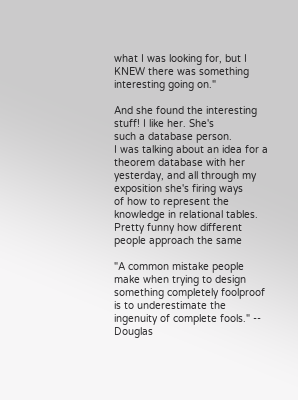what I was looking for, but I KNEW there was something
interesting going on."

And she found the interesting stuff! I like her. She's
such a database person.
I was talking about an idea for a theorem database with her
yesterday, and all through my exposition she's firing ways
of how to represent the knowledge in relational tables.
Pretty funny how different people approach the same

"A common mistake people make when trying to design
something completely foolproof is to underestimate the
ingenuity of complete fools." -- Douglas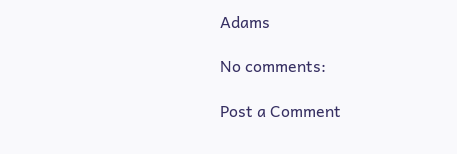Adams

No comments:

Post a Comment